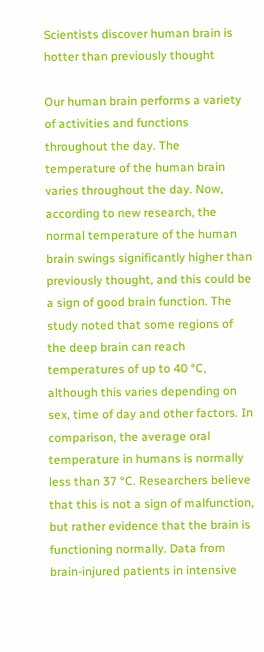Scientists discover human brain is hotter than previously thought

Our human brain performs a variety of activities and functions throughout the day. The temperature of the human brain varies throughout the day. Now, according to new research, the normal temperature of the human brain swings significantly higher than previously thought, and this could be a sign of good brain function. The study noted that some regions of the deep brain can reach temperatures of up to 40 °C, although this varies depending on sex, time of day and other factors. In comparison, the average oral temperature in humans is normally less than 37 °C. Researchers believe that this is not a sign of malfunction, but rather evidence that the brain is functioning normally. Data from brain-injured patients in intensive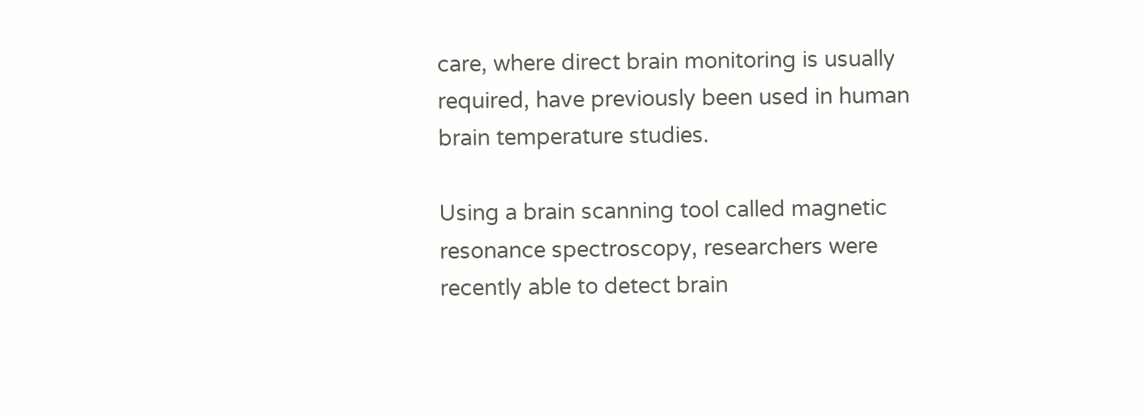care, where direct brain monitoring is usually required, have previously been used in human brain temperature studies.

Using a brain scanning tool called magnetic resonance spectroscopy, researchers were recently able to detect brain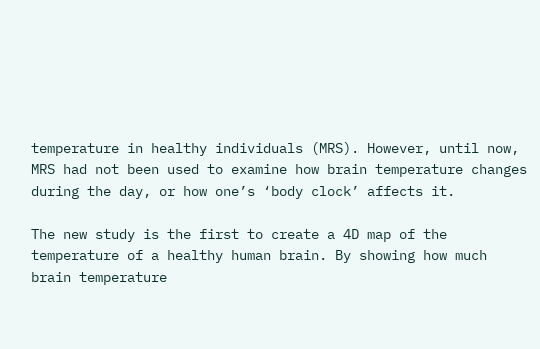temperature in healthy individuals (MRS). However, until now, MRS had not been used to examine how brain temperature changes during the day, or how one’s ‘body clock’ affects it.

The new study is the first to create a 4D map of the temperature of a healthy human brain. By showing how much brain temperature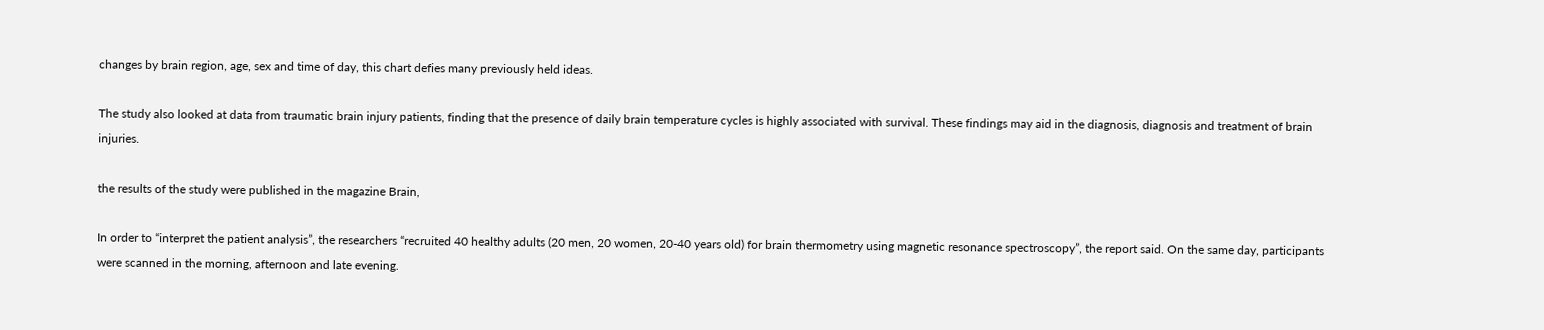changes by brain region, age, sex and time of day, this chart defies many previously held ideas.

The study also looked at data from traumatic brain injury patients, finding that the presence of daily brain temperature cycles is highly associated with survival. These findings may aid in the diagnosis, diagnosis and treatment of brain injuries.

the results of the study were published in the magazine Brain,

In order to “interpret the patient analysis”, the researchers “recruited 40 healthy adults (20 men, 20 women, 20-40 years old) for brain thermometry using magnetic resonance spectroscopy”, the report said. On the same day, participants were scanned in the morning, afternoon and late evening.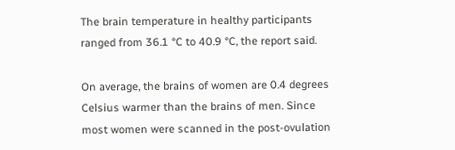The brain temperature in healthy participants ranged from 36.1 °C to 40.9 °C, the report said.

On average, the brains of women are 0.4 degrees Celsius warmer than the brains of men. Since most women were scanned in the post-ovulation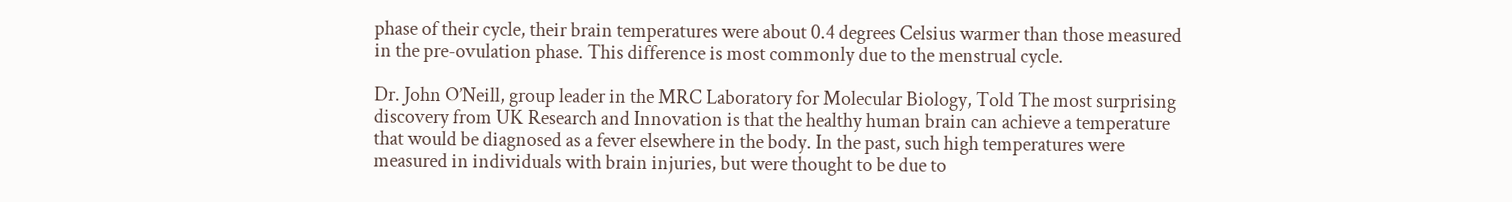phase of their cycle, their brain temperatures were about 0.4 degrees Celsius warmer than those measured in the pre-ovulation phase. This difference is most commonly due to the menstrual cycle.

Dr. John O’Neill, group leader in the MRC Laboratory for Molecular Biology, Told The most surprising discovery from UK Research and Innovation is that the healthy human brain can achieve a temperature that would be diagnosed as a fever elsewhere in the body. In the past, such high temperatures were measured in individuals with brain injuries, but were thought to be due to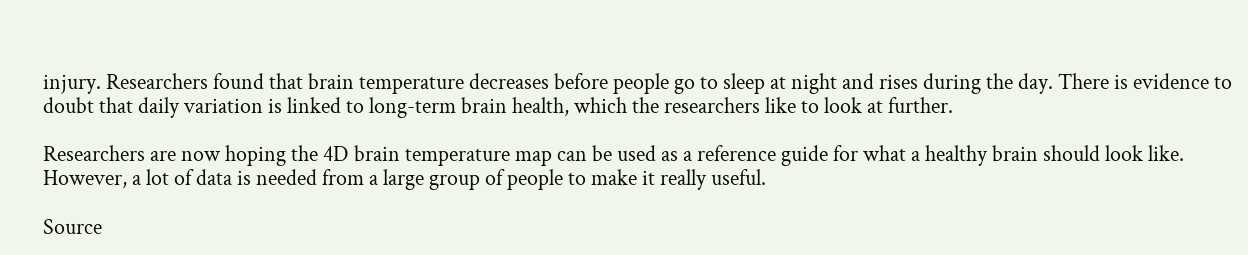injury. Researchers found that brain temperature decreases before people go to sleep at night and rises during the day. There is evidence to doubt that daily variation is linked to long-term brain health, which the researchers like to look at further.

Researchers are now hoping the 4D brain temperature map can be used as a reference guide for what a healthy brain should look like. However, a lot of data is needed from a large group of people to make it really useful.

Source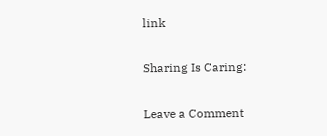link

Sharing Is Caring:

Leave a Comment